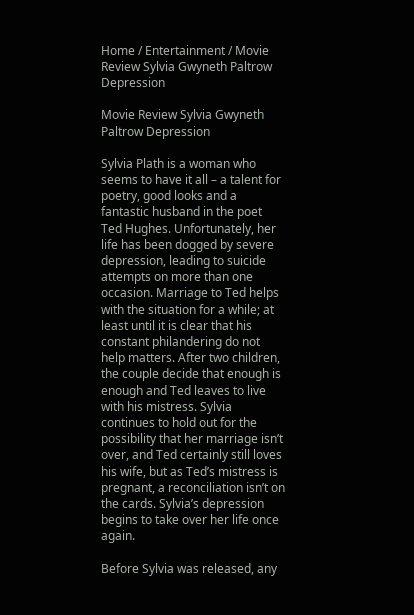Home / Entertainment / Movie Review Sylvia Gwyneth Paltrow Depression

Movie Review Sylvia Gwyneth Paltrow Depression

Sylvia Plath is a woman who seems to have it all – a talent for poetry, good looks and a fantastic husband in the poet Ted Hughes. Unfortunately, her life has been dogged by severe depression, leading to suicide attempts on more than one occasion. Marriage to Ted helps with the situation for a while; at least until it is clear that his constant philandering do not help matters. After two children, the couple decide that enough is enough and Ted leaves to live with his mistress. Sylvia continues to hold out for the possibility that her marriage isn’t over, and Ted certainly still loves his wife, but as Ted’s mistress is pregnant, a reconciliation isn’t on the cards. Sylvia’s depression begins to take over her life once again.

Before Sylvia was released, any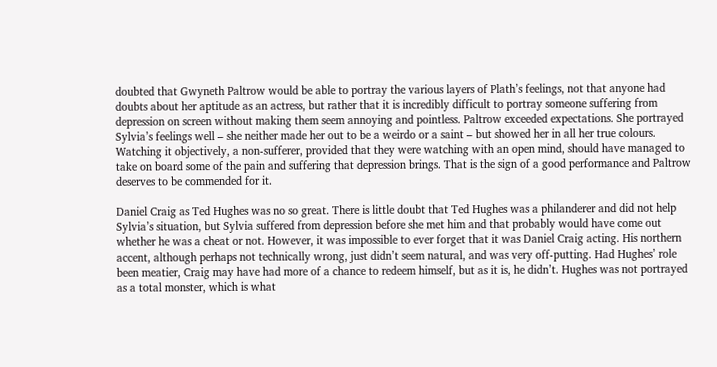doubted that Gwyneth Paltrow would be able to portray the various layers of Plath’s feelings, not that anyone had doubts about her aptitude as an actress, but rather that it is incredibly difficult to portray someone suffering from depression on screen without making them seem annoying and pointless. Paltrow exceeded expectations. She portrayed Sylvia’s feelings well – she neither made her out to be a weirdo or a saint – but showed her in all her true colours. Watching it objectively, a non-sufferer, provided that they were watching with an open mind, should have managed to take on board some of the pain and suffering that depression brings. That is the sign of a good performance and Paltrow deserves to be commended for it.

Daniel Craig as Ted Hughes was no so great. There is little doubt that Ted Hughes was a philanderer and did not help Sylvia’s situation, but Sylvia suffered from depression before she met him and that probably would have come out whether he was a cheat or not. However, it was impossible to ever forget that it was Daniel Craig acting. His northern accent, although perhaps not technically wrong, just didn’t seem natural, and was very off-putting. Had Hughes’ role been meatier, Craig may have had more of a chance to redeem himself, but as it is, he didn’t. Hughes was not portrayed as a total monster, which is what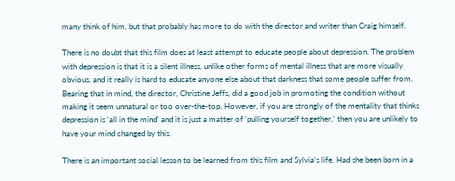many think of him, but that probably has more to do with the director and writer than Craig himself.

There is no doubt that this film does at least attempt to educate people about depression. The problem with depression is that it is a silent illness, unlike other forms of mental illness that are more visually obvious, and it really is hard to educate anyone else about that darkness that some people suffer from. Bearing that in mind, the director, Christine Jeffs, did a good job in promoting the condition without making it seem unnatural or too over-the-top. However, if you are strongly of the mentality that thinks depression is ‘all in the mind’ and it is just a matter of ‘pulling yourself together,’ then you are unlikely to have your mind changed by this.

There is an important social lesson to be learned from this film and Sylvia’s life. Had she been born in a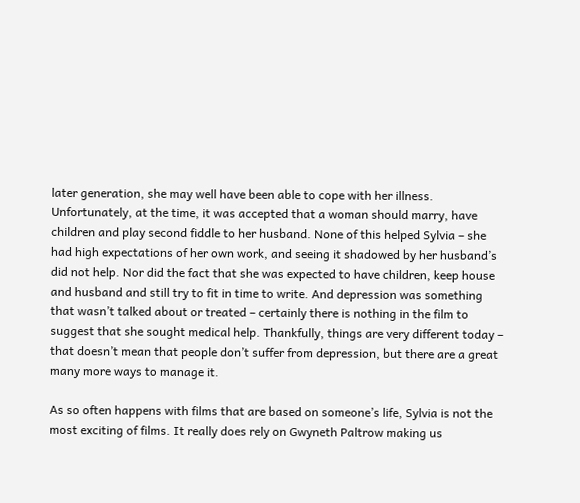later generation, she may well have been able to cope with her illness. Unfortunately, at the time, it was accepted that a woman should marry, have children and play second fiddle to her husband. None of this helped Sylvia – she had high expectations of her own work, and seeing it shadowed by her husband’s did not help. Nor did the fact that she was expected to have children, keep house and husband and still try to fit in time to write. And depression was something that wasn’t talked about or treated – certainly there is nothing in the film to suggest that she sought medical help. Thankfully, things are very different today – that doesn’t mean that people don’t suffer from depression, but there are a great many more ways to manage it.

As so often happens with films that are based on someone’s life, Sylvia is not the most exciting of films. It really does rely on Gwyneth Paltrow making us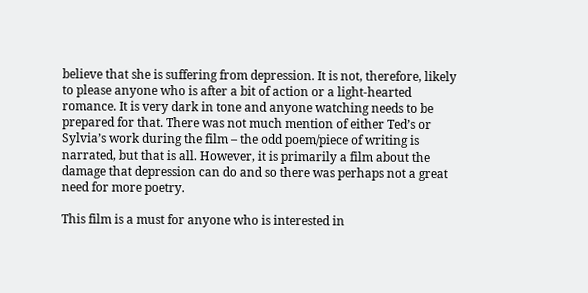believe that she is suffering from depression. It is not, therefore, likely to please anyone who is after a bit of action or a light-hearted romance. It is very dark in tone and anyone watching needs to be prepared for that. There was not much mention of either Ted’s or Sylvia’s work during the film – the odd poem/piece of writing is narrated, but that is all. However, it is primarily a film about the damage that depression can do and so there was perhaps not a great need for more poetry.

This film is a must for anyone who is interested in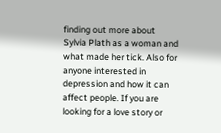finding out more about Sylvia Plath as a woman and what made her tick. Also for anyone interested in depression and how it can affect people. If you are looking for a love story or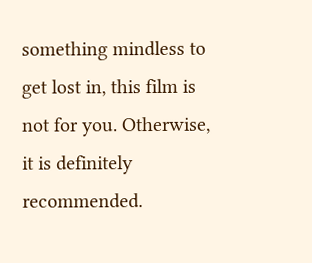something mindless to get lost in, this film is not for you. Otherwise, it is definitely recommended.